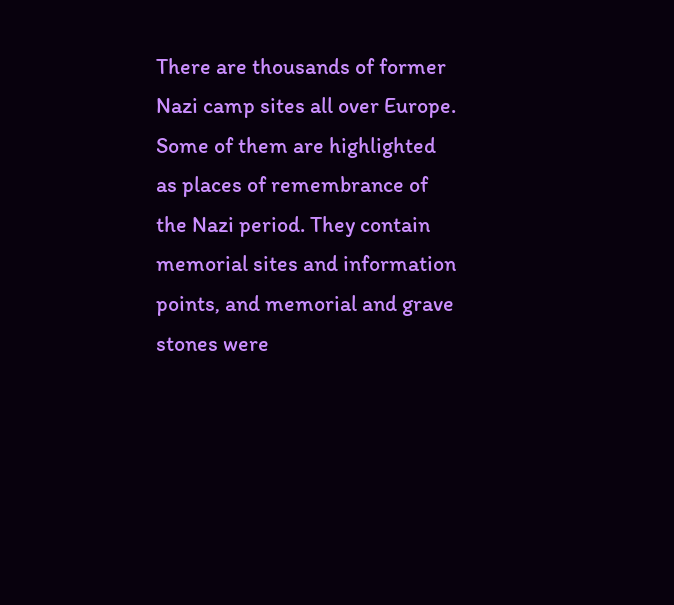There are thousands of former Nazi camp sites all over Europe. Some of them are highlighted as places of remembrance of the Nazi period. They contain memorial sites and information points, and memorial and grave stones were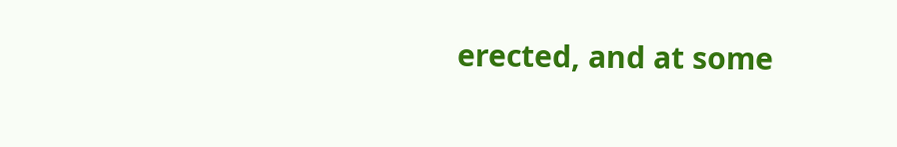erected, and at some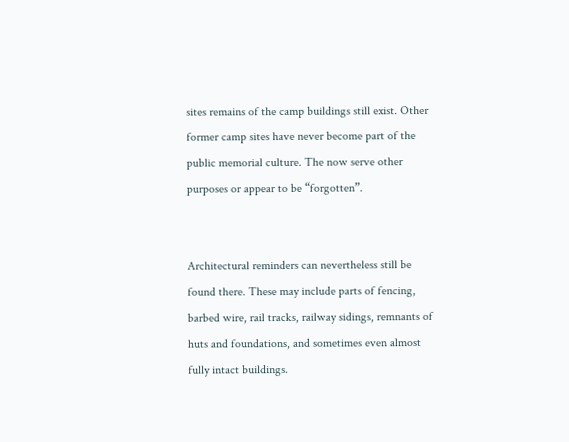sites remains of the camp buildings still exist. Other former camp sites have never become part of the public memorial culture. The now serve other purposes or appear to be “forgotten”.


Architectural reminders can nevertheless still be found there. These may include parts of fencing, barbed wire, rail tracks, railway sidings, remnants of huts and foundations, and sometimes even almost fully intact buildings.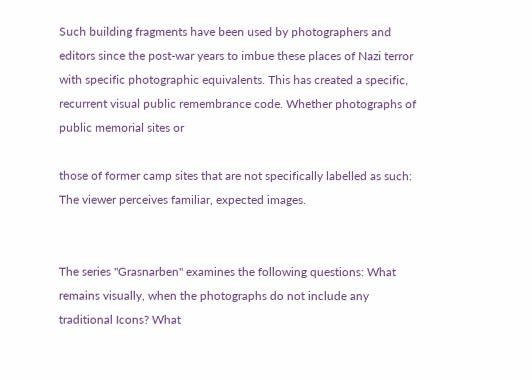Such building fragments have been used by photographers and editors since the post-war years to imbue these places of Nazi terror with specific photographic equivalents. This has created a specific, recurrent visual public remembrance code. Whether photographs of public memorial sites or

those of former camp sites that are not specifically labelled as such: The viewer perceives familiar, expected images.


The series "Grasnarben" examines the following questions: What remains visually, when the photographs do not include any traditional Icons? What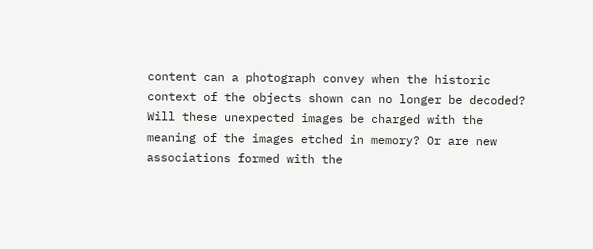content can a photograph convey when the historic context of the objects shown can no longer be decoded? Will these unexpected images be charged with the meaning of the images etched in memory? Or are new associations formed with the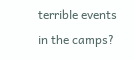terrible events in the camps?